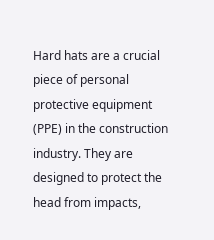Hard hats are a crucial piece of personal protective equipment (PPE) in the construction industry. They are designed to protect the head from impacts,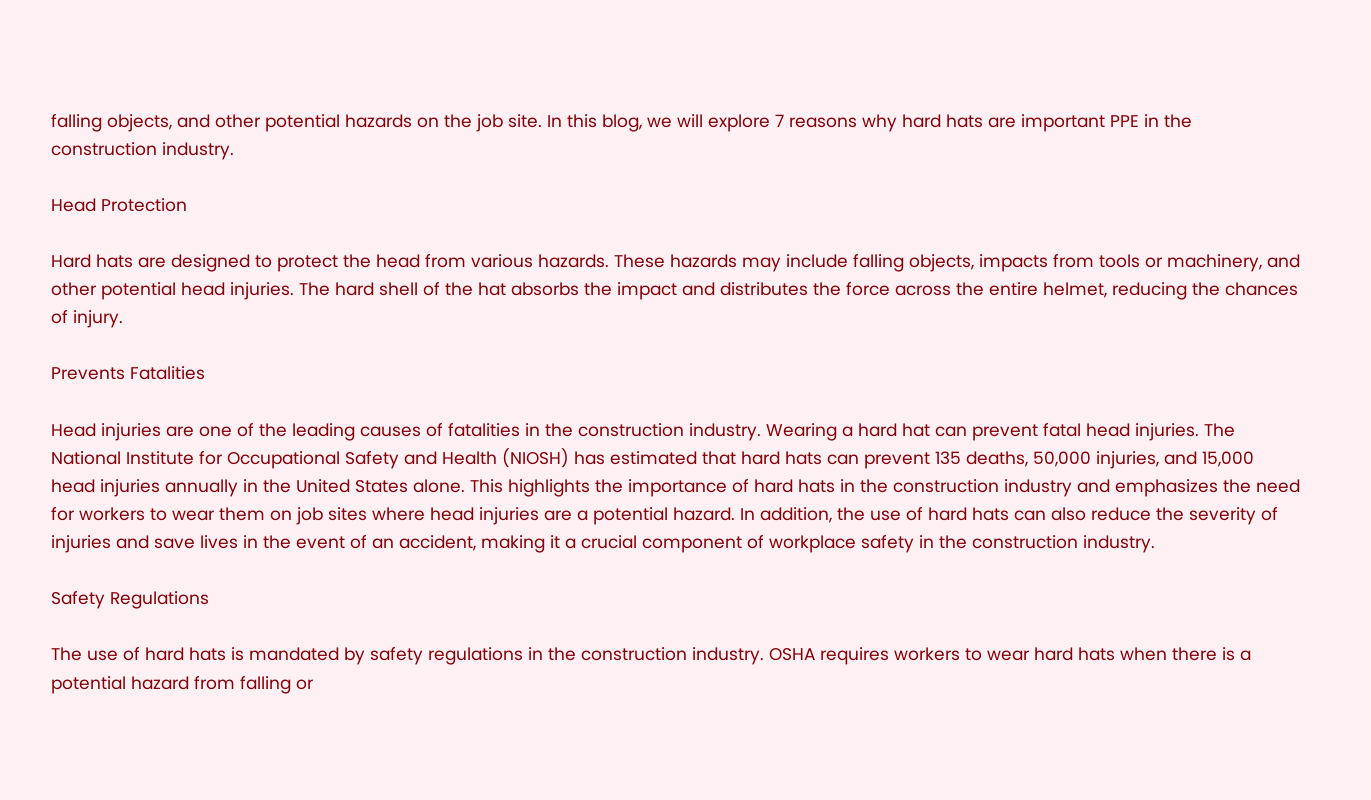falling objects, and other potential hazards on the job site. In this blog, we will explore 7 reasons why hard hats are important PPE in the construction industry.

Head Protection

Hard hats are designed to protect the head from various hazards. These hazards may include falling objects, impacts from tools or machinery, and other potential head injuries. The hard shell of the hat absorbs the impact and distributes the force across the entire helmet, reducing the chances of injury.

Prevents Fatalities

Head injuries are one of the leading causes of fatalities in the construction industry. Wearing a hard hat can prevent fatal head injuries. The National Institute for Occupational Safety and Health (NIOSH) has estimated that hard hats can prevent 135 deaths, 50,000 injuries, and 15,000 head injuries annually in the United States alone. This highlights the importance of hard hats in the construction industry and emphasizes the need for workers to wear them on job sites where head injuries are a potential hazard. In addition, the use of hard hats can also reduce the severity of injuries and save lives in the event of an accident, making it a crucial component of workplace safety in the construction industry.

Safety Regulations

The use of hard hats is mandated by safety regulations in the construction industry. OSHA requires workers to wear hard hats when there is a potential hazard from falling or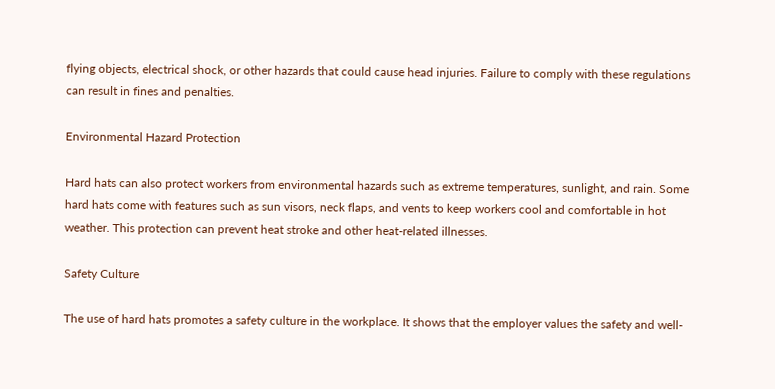flying objects, electrical shock, or other hazards that could cause head injuries. Failure to comply with these regulations can result in fines and penalties.

Environmental Hazard Protection

Hard hats can also protect workers from environmental hazards such as extreme temperatures, sunlight, and rain. Some hard hats come with features such as sun visors, neck flaps, and vents to keep workers cool and comfortable in hot weather. This protection can prevent heat stroke and other heat-related illnesses.

Safety Culture

The use of hard hats promotes a safety culture in the workplace. It shows that the employer values the safety and well-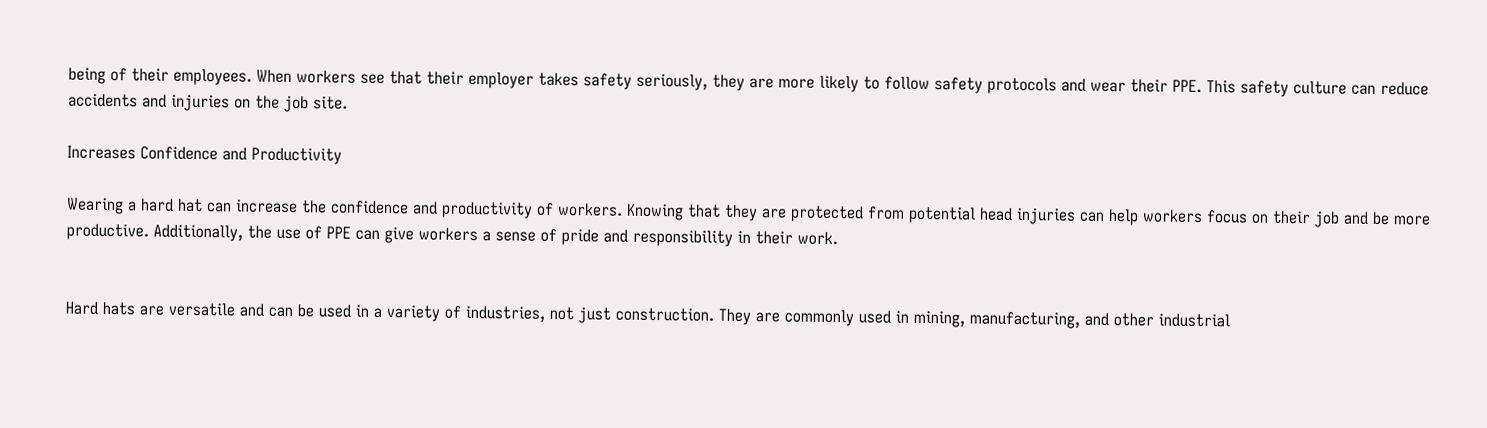being of their employees. When workers see that their employer takes safety seriously, they are more likely to follow safety protocols and wear their PPE. This safety culture can reduce accidents and injuries on the job site.

Increases Confidence and Productivity

Wearing a hard hat can increase the confidence and productivity of workers. Knowing that they are protected from potential head injuries can help workers focus on their job and be more productive. Additionally, the use of PPE can give workers a sense of pride and responsibility in their work.


Hard hats are versatile and can be used in a variety of industries, not just construction. They are commonly used in mining, manufacturing, and other industrial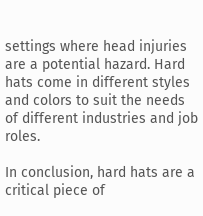settings where head injuries are a potential hazard. Hard hats come in different styles and colors to suit the needs of different industries and job roles.

In conclusion, hard hats are a critical piece of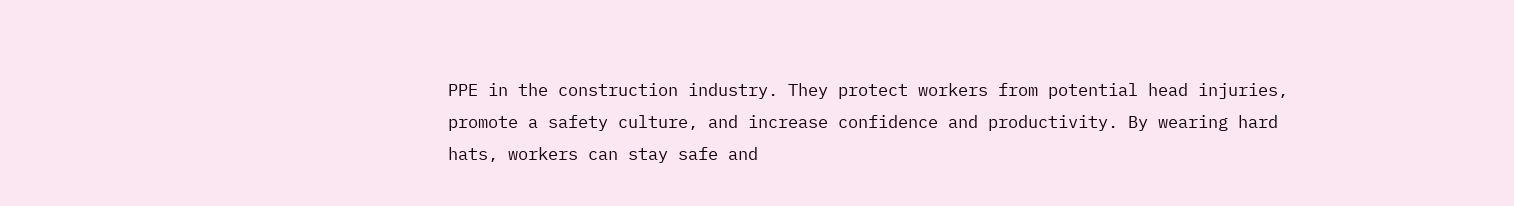PPE in the construction industry. They protect workers from potential head injuries, promote a safety culture, and increase confidence and productivity. By wearing hard hats, workers can stay safe and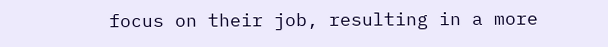focus on their job, resulting in a more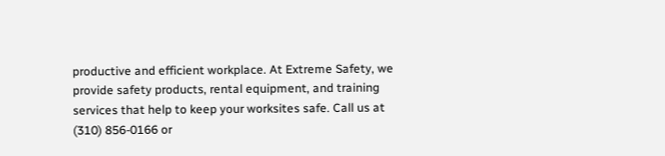productive and efficient workplace. At Extreme Safety, we provide safety products, rental equipment, and training services that help to keep your worksites safe. Call us at (310) 856-0166 or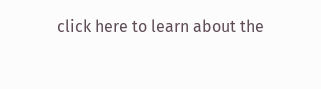click here to learn about the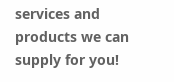services and products we can supply for you!